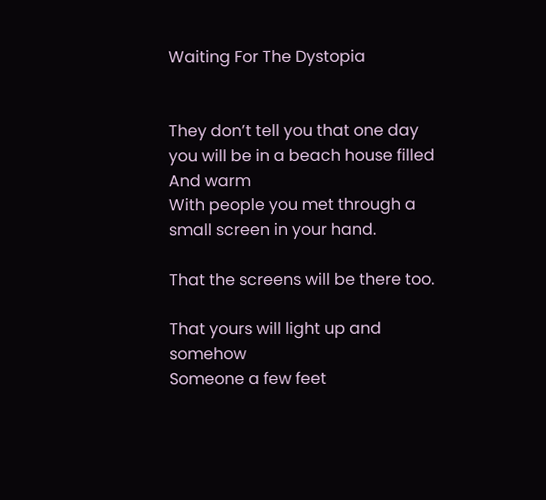Waiting For The Dystopia


They don’t tell you that one day you will be in a beach house filled
And warm
With people you met through a small screen in your hand.

That the screens will be there too.

That yours will light up and somehow
Someone a few feet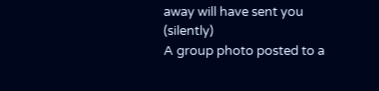away will have sent you (silently)
A group photo posted to a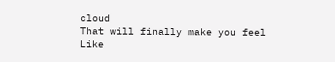cloud
That will finally make you feel
Like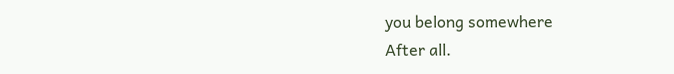you belong somewhere
After all.